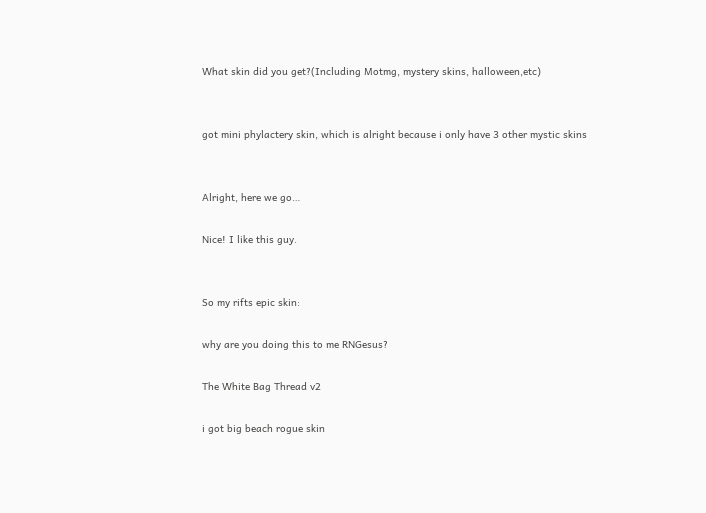What skin did you get?(Including Motmg, mystery skins, halloween,etc)


got mini phylactery skin, which is alright because i only have 3 other mystic skins


Alright, here we go…

Nice! I like this guy.


So my rifts epic skin:

why are you doing this to me RNGesus?

The White Bag Thread v2

i got big beach rogue skin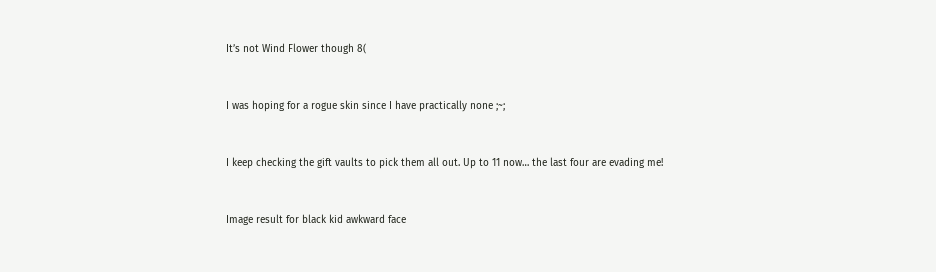It’s not Wind Flower though 8(


I was hoping for a rogue skin since I have practically none ;~;


I keep checking the gift vaults to pick them all out. Up to 11 now… the last four are evading me!


Image result for black kid awkward face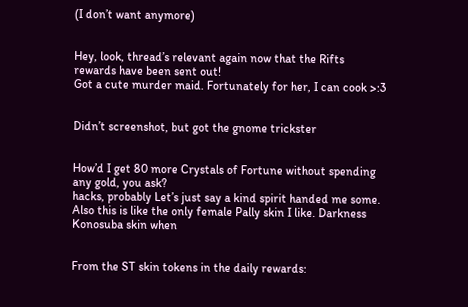(I don’t want anymore)


Hey, look, thread’s relevant again now that the Rifts rewards have been sent out!
Got a cute murder maid. Fortunately for her, I can cook >:3


Didn’t screenshot, but got the gnome trickster


How’d I get 80 more Crystals of Fortune without spending any gold, you ask?
hacks, probably Let’s just say a kind spirit handed me some.
Also this is like the only female Pally skin I like. Darkness Konosuba skin when


From the ST skin tokens in the daily rewards: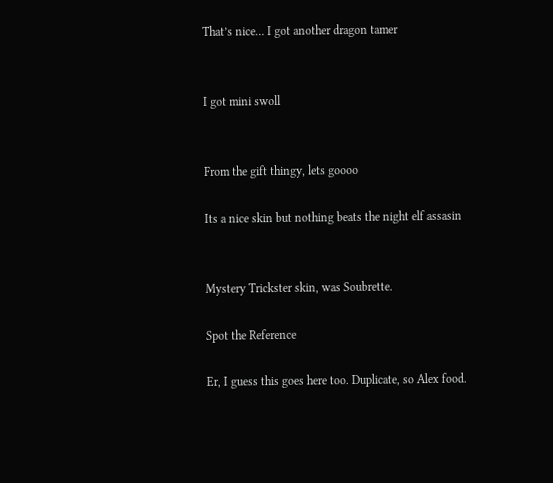That’s nice… I got another dragon tamer


I got mini swoll


From the gift thingy, lets goooo

Its a nice skin but nothing beats the night elf assasin


Mystery Trickster skin, was Soubrette.

Spot the Reference

Er, I guess this goes here too. Duplicate, so Alex food.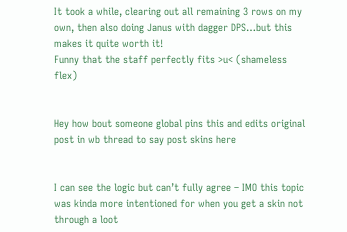It took a while, clearing out all remaining 3 rows on my own, then also doing Janus with dagger DPS…but this makes it quite worth it!
Funny that the staff perfectly fits >u< (shameless flex)


Hey how bout someone global pins this and edits original post in wb thread to say post skins here


I can see the logic but can’t fully agree – IMO this topic was kinda more intentioned for when you get a skin not through a loot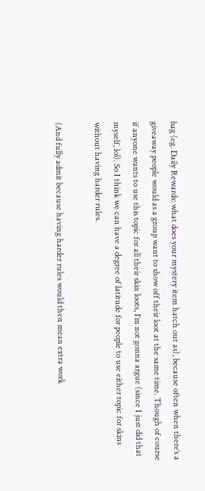bag (eg. Daily Rewards: what does your mystery item hatch out as), because often when there’s a giveaway people would as a group want to show off their loot at the same time. Though of course if anyone wants to use this topic for all their skin loots, I’m not gonna argue (since I just did that myself, lol). So I think we can have a degree of latitude for people to use either topic for skins without having harder rules.

(And fully admit because having harder rules would then mean extra work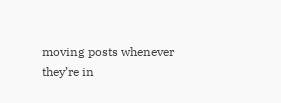moving posts whenever they’re in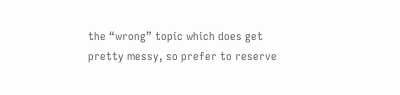the “wrong” topic which does get pretty messy, so prefer to reserve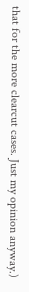that for the more clearcut cases. Just my opinion anyway.)